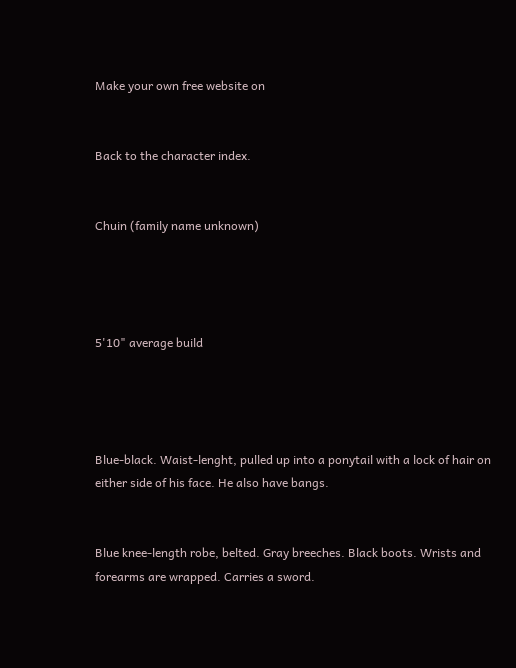Make your own free website on


Back to the character index.


Chuin (family name unknown)




5'10" average build




Blue-black. Waist-lenght, pulled up into a ponytail with a lock of hair on either side of his face. He also have bangs.


Blue knee-length robe, belted. Gray breeches. Black boots. Wrists and forearms are wrapped. Carries a sword.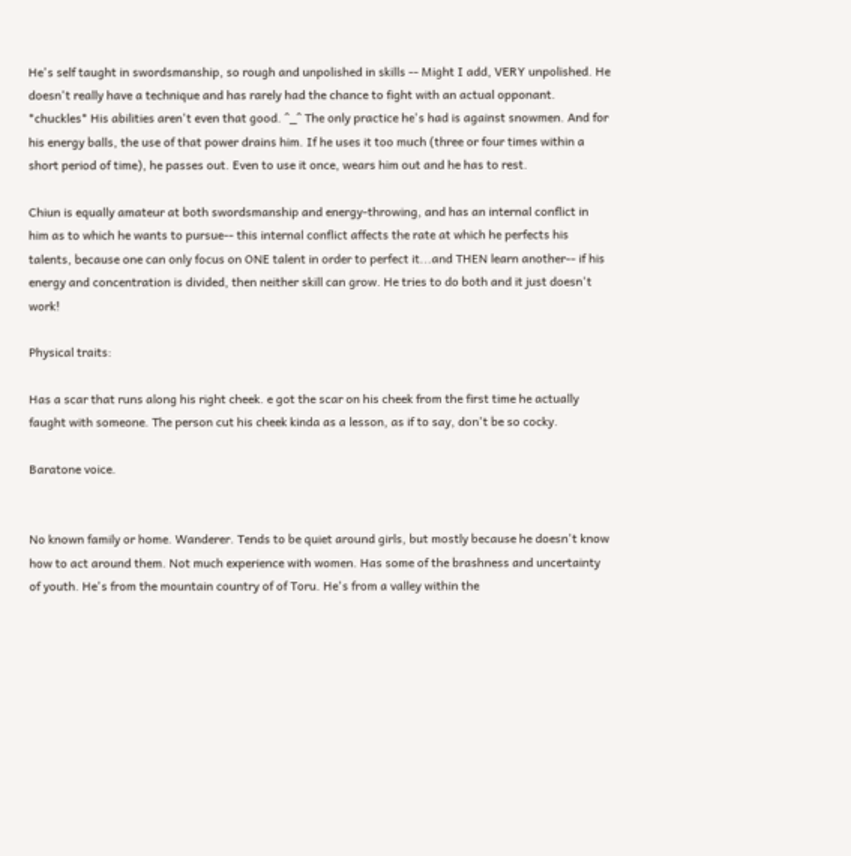He's self taught in swordsmanship, so rough and unpolished in skills -- Might I add, VERY unpolished. He doesn't really have a technique and has rarely had the chance to fight with an actual opponant. *chuckles* His abilities aren't even that good. ^_^ The only practice he's had is against snowmen. And for his energy balls, the use of that power drains him. If he uses it too much (three or four times within a short period of time), he passes out. Even to use it once, wears him out and he has to rest.

Chiun is equally amateur at both swordsmanship and energy-throwing, and has an internal conflict in him as to which he wants to pursue-- this internal conflict affects the rate at which he perfects his talents, because one can only focus on ONE talent in order to perfect it...and THEN learn another-- if his energy and concentration is divided, then neither skill can grow. He tries to do both and it just doesn't work!

Physical traits:

Has a scar that runs along his right cheek. e got the scar on his cheek from the first time he actually faught with someone. The person cut his cheek kinda as a lesson, as if to say, don't be so cocky.

Baratone voice.


No known family or home. Wanderer. Tends to be quiet around girls, but mostly because he doesn't know how to act around them. Not much experience with women. Has some of the brashness and uncertainty of youth. He's from the mountain country of of Toru. He's from a valley within the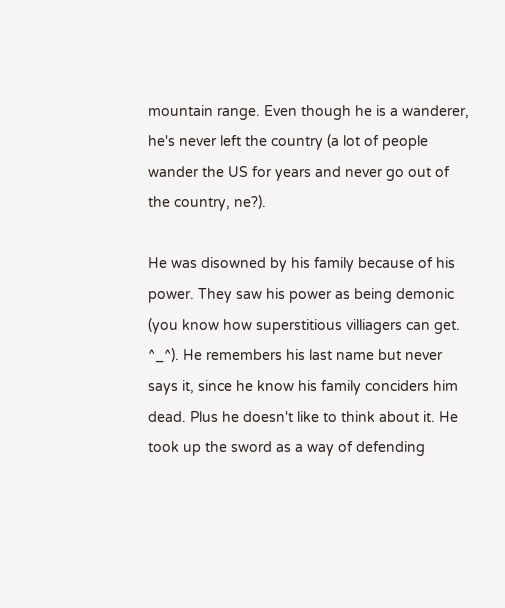mountain range. Even though he is a wanderer, he's never left the country (a lot of people wander the US for years and never go out of the country, ne?).

He was disowned by his family because of his power. They saw his power as being demonic (you know how superstitious villiagers can get. ^_^). He remembers his last name but never says it, since he know his family conciders him dead. Plus he doesn't like to think about it. He took up the sword as a way of defending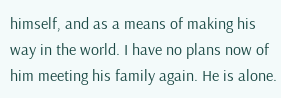himself, and as a means of making his way in the world. I have no plans now of him meeting his family again. He is alone.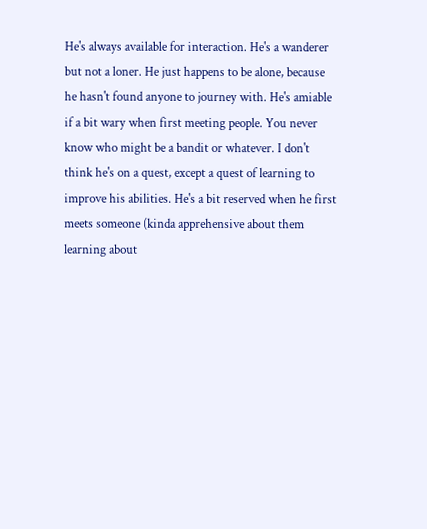He's always available for interaction. He's a wanderer but not a loner. He just happens to be alone, because he hasn't found anyone to journey with. He's amiable if a bit wary when first meeting people. You never know who might be a bandit or whatever. I don't think he's on a quest, except a quest of learning to improve his abilities. He's a bit reserved when he first meets someone (kinda apprehensive about them learning about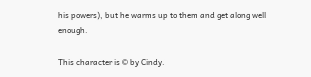his powers), but he warms up to them and get along well enough.

This character is © by Cindy.